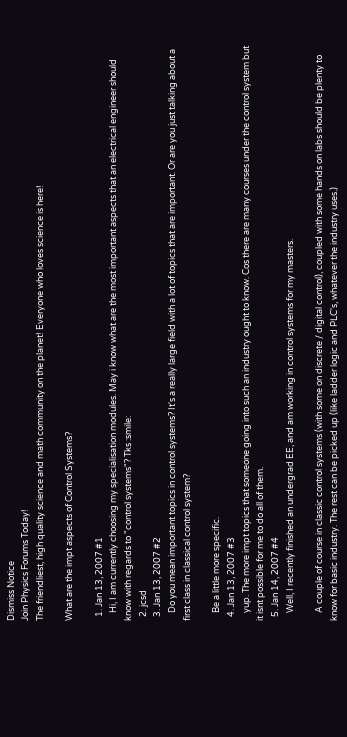Dismiss Notice
Join Physics Forums Today!
The friendliest, high quality science and math community on the planet! Everyone who loves science is here!

What are the impt aspects of Control Systems?

  1. Jan 13, 2007 #1
    Hi, I am currently choosing my specialisation modules. May i know what are the most important aspects that an electrical engineer should know with regards to "control systems"? Tks :smile:
  2. jcsd
  3. Jan 13, 2007 #2
    Do you mean important topics in control systems? It's a really large field with a lot of topics that are important. Or are you just talking about a first class in classical control system?

    Be a little more specific.
  4. Jan 13, 2007 #3
    yup. The more impt topics that someone going into such an industry ought to know. Cos there are many courses under the control system but it isnt possible for me to do all of them.
  5. Jan 14, 2007 #4
    Well, I recently finished an undergrad EE, and am working in control systems for my masters.

    A couple of course in classic control systems (with some on discrete / digital control), coupled with some hands on labs should be plenty to know for basic industry. The rest can be picked up (like ladder logic and PLC's, whatever the industry uses.)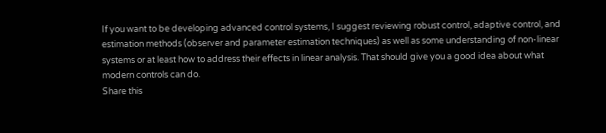If you want to be developing advanced control systems, I suggest reviewing robust control, adaptive control, and estimation methods (observer and parameter estimation techniques) as well as some understanding of non-linear systems or at least how to address their effects in linear analysis. That should give you a good idea about what modern controls can do.
Share this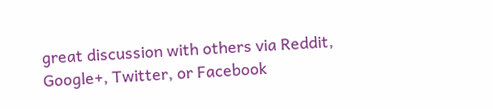great discussion with others via Reddit, Google+, Twitter, or Facebook